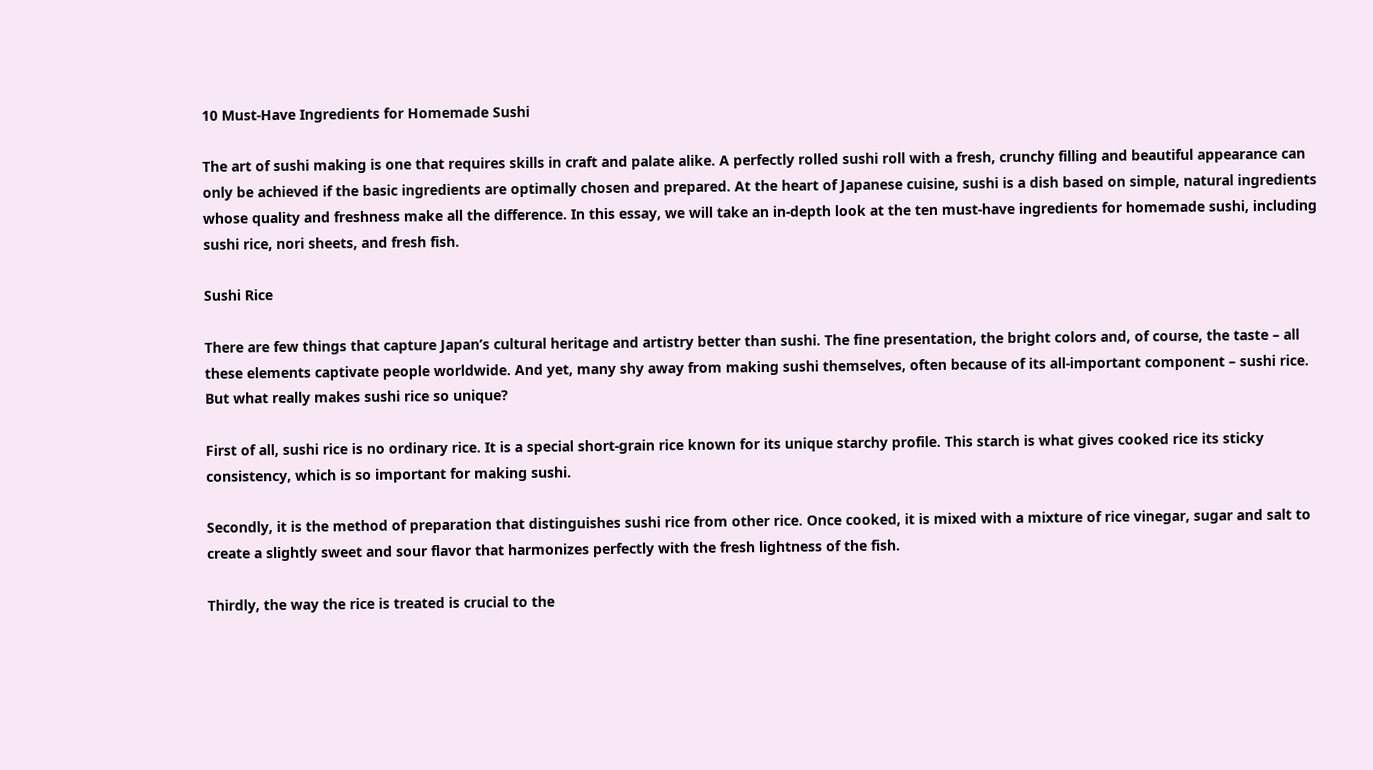10 Must-Have Ingredients for Homemade Sushi

The art of sushi making is one that requires skills in craft and palate alike. A perfectly rolled sushi roll with a fresh, crunchy filling and beautiful appearance can only be achieved if the basic ingredients are optimally chosen and prepared. At the heart of Japanese cuisine, sushi is a dish based on simple, natural ingredients whose quality and freshness make all the difference. In this essay, we will take an in-depth look at the ten must-have ingredients for homemade sushi, including sushi rice, nori sheets, and fresh fish.

Sushi Rice

There are few things that capture Japan’s cultural heritage and artistry better than sushi. The fine presentation, the bright colors and, of course, the taste – all these elements captivate people worldwide. And yet, many shy away from making sushi themselves, often because of its all-important component – sushi rice. But what really makes sushi rice so unique?

First of all, sushi rice is no ordinary rice. It is a special short-grain rice known for its unique starchy profile. This starch is what gives cooked rice its sticky consistency, which is so important for making sushi.

Secondly, it is the method of preparation that distinguishes sushi rice from other rice. Once cooked, it is mixed with a mixture of rice vinegar, sugar and salt to create a slightly sweet and sour flavor that harmonizes perfectly with the fresh lightness of the fish.

Thirdly, the way the rice is treated is crucial to the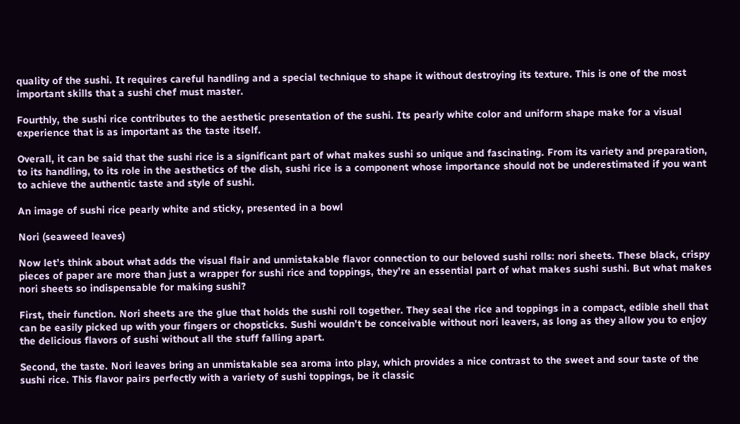quality of the sushi. It requires careful handling and a special technique to shape it without destroying its texture. This is one of the most important skills that a sushi chef must master.

Fourthly, the sushi rice contributes to the aesthetic presentation of the sushi. Its pearly white color and uniform shape make for a visual experience that is as important as the taste itself.

Overall, it can be said that the sushi rice is a significant part of what makes sushi so unique and fascinating. From its variety and preparation, to its handling, to its role in the aesthetics of the dish, sushi rice is a component whose importance should not be underestimated if you want to achieve the authentic taste and style of sushi.

An image of sushi rice pearly white and sticky, presented in a bowl

Nori (seaweed leaves)

Now let’s think about what adds the visual flair and unmistakable flavor connection to our beloved sushi rolls: nori sheets. These black, crispy pieces of paper are more than just a wrapper for sushi rice and toppings, they’re an essential part of what makes sushi sushi. But what makes nori sheets so indispensable for making sushi?

First, their function. Nori sheets are the glue that holds the sushi roll together. They seal the rice and toppings in a compact, edible shell that can be easily picked up with your fingers or chopsticks. Sushi wouldn’t be conceivable without nori leavers, as long as they allow you to enjoy the delicious flavors of sushi without all the stuff falling apart.

Second, the taste. Nori leaves bring an unmistakable sea aroma into play, which provides a nice contrast to the sweet and sour taste of the sushi rice. This flavor pairs perfectly with a variety of sushi toppings, be it classic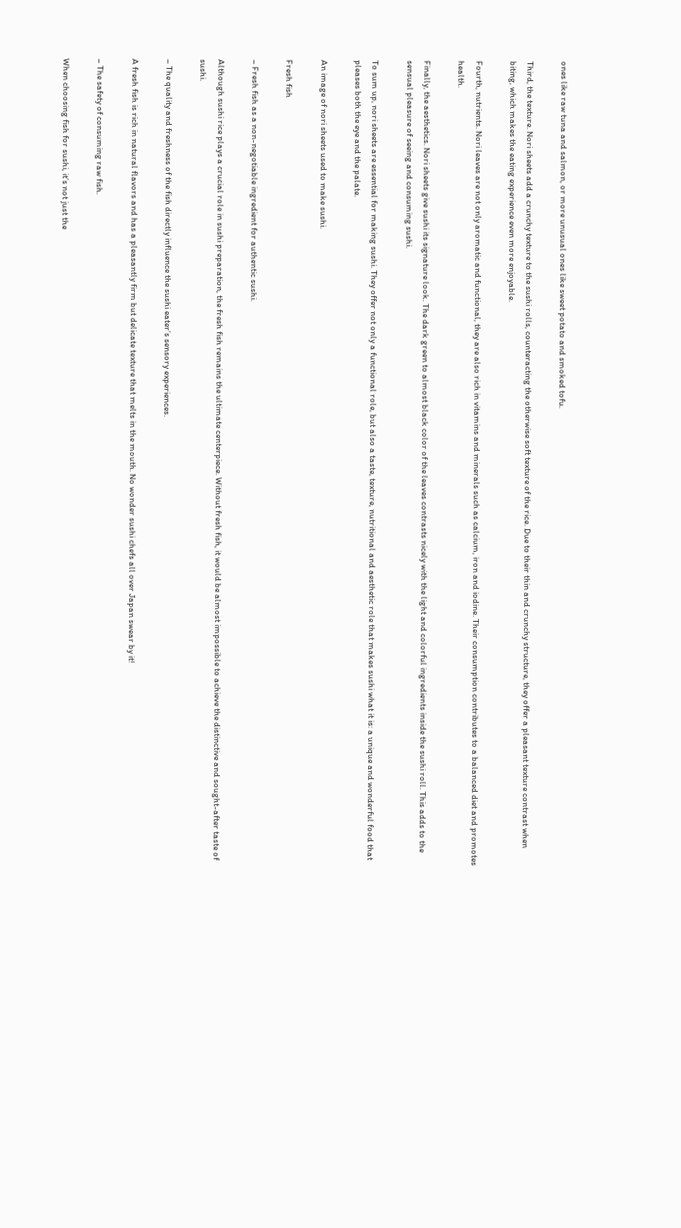ones like raw tuna and salmon, or more unusual ones like sweet potato and smoked tofu.

Third, the texture. Nori sheets add a crunchy texture to the sushi rolls, counteracting the otherwise soft texture of the rice. Due to their thin and crunchy structure, they offer a pleasant texture contrast when biting, which makes the eating experience even more enjoyable.

Fourth, nutrients. Nori leaves are not only aromatic and functional, they are also rich in vitamins and minerals such as calcium, iron and iodine. Their consumption contributes to a balanced diet and promotes health.

Finally, the aesthetics. Nori sheets give sushi its signature look. The dark green to almost black color of the leaves contrasts nicely with the light and colorful ingredients inside the sushi roll. This adds to the sensual pleasure of seeing and consuming sushi.

To sum up, nori sheets are essential for making sushi. They offer not only a functional role, but also a taste, texture, nutritional and aesthetic role that makes sushi what it is: a unique and wonderful food that pleases both the eye and the palate.

An image of nori sheets used to make sushi.

Fresh fish

– Fresh fish as a non-negotiable ingredient for authentic sushi.

Although sushi rice plays a crucial role in sushi preparation, the fresh fish remains the ultimate centerpiece. Without fresh fish, it would be almost impossible to achieve the distinctive and sought-after taste of sushi.

– The quality and freshness of the fish directly influence the sushi eater’s sensory experiences.

A fresh fish is rich in natural flavors and has a pleasantly firm but delicate texture that melts in the mouth. No wonder sushi chefs all over Japan swear by it!

– The safety of consuming raw fish.

When choosing fish for sushi, it’s not just the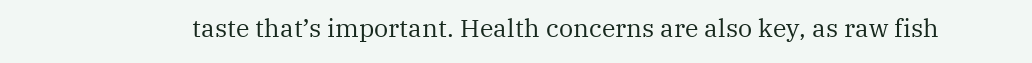taste that’s important. Health concerns are also key, as raw fish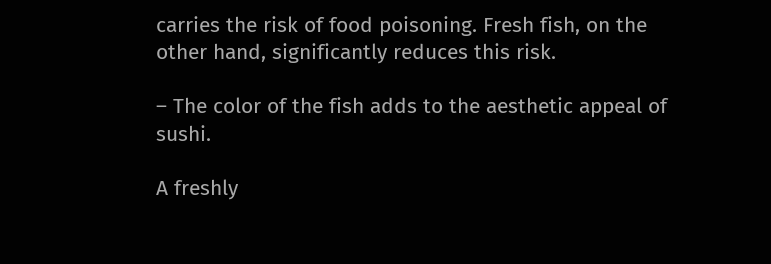carries the risk of food poisoning. Fresh fish, on the other hand, significantly reduces this risk.

– The color of the fish adds to the aesthetic appeal of sushi.

A freshly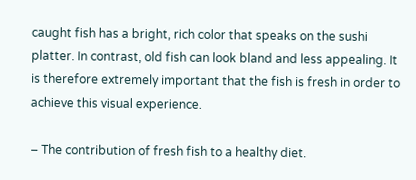caught fish has a bright, rich color that speaks on the sushi platter. In contrast, old fish can look bland and less appealing. It is therefore extremely important that the fish is fresh in order to achieve this visual experience.

– The contribution of fresh fish to a healthy diet.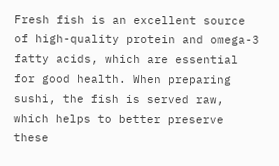Fresh fish is an excellent source of high-quality protein and omega-3 fatty acids, which are essential for good health. When preparing sushi, the fish is served raw, which helps to better preserve these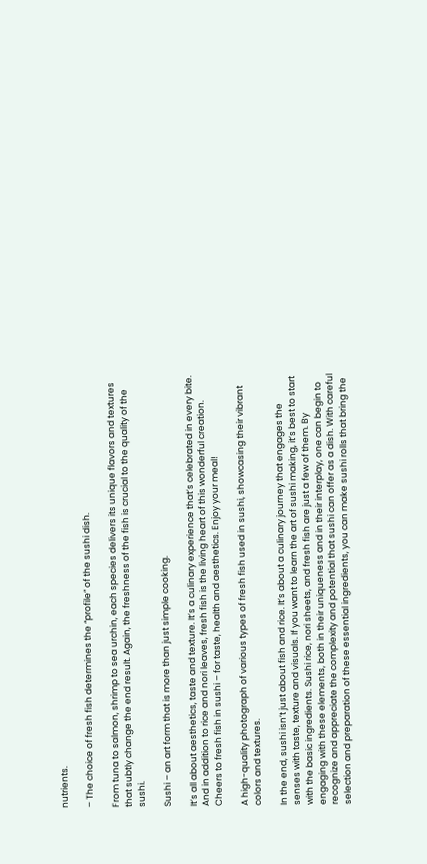nutrients.

– The choice of fresh fish determines the “profile” of the sushi dish.

From tuna to salmon, shrimp to sea urchin, each species delivers its unique flavors and textures that subtly change the end result. Again, the freshness of the fish is crucial to the quality of the sushi.

Sushi – an art form that is more than just simple cooking.

It’s all about aesthetics, taste and texture. It’s a culinary experience that’s celebrated in every bite. And in addition to rice and nori leaves, fresh fish is the living heart of this wonderful creation. Cheers to fresh fish in sushi – for taste, health and aesthetics. Enjoy your meal!

A high-quality photograph of various types of fresh fish used in sushi, showcasing their vibrant colors and textures.

In the end, sushi isn’t just about fish and rice. It’s about a culinary journey that engages the senses with taste, texture and visuals. If you want to learn the art of sushi making, it’s best to start with the basic ingredients. Sushi rice, nori sheets, and fresh fish are just a few of them. By engaging with these elements, both in their uniqueness and in their interplay, one can begin to recognize and appreciate the complexity and potential that sushi can offer as a dish. With careful selection and preparation of these essential ingredients, you can make sushi rolls that bring the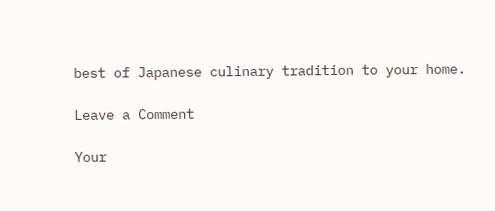best of Japanese culinary tradition to your home.

Leave a Comment

Your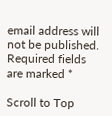email address will not be published. Required fields are marked *

Scroll to Top